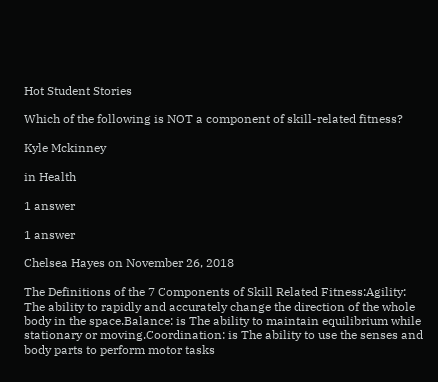Hot Student Stories

Which of the following is NOT a component of skill-related fitness?

Kyle Mckinney

in Health

1 answer

1 answer

Chelsea Hayes on November 26, 2018

The Definitions of the 7 Components of Skill Related Fitness:Agility: The ability to rapidly and accurately change the direction of the whole body in the space.Balance: is The ability to maintain equilibrium while stationary or moving.Coordination: is The ability to use the senses and body parts to perform motor tasks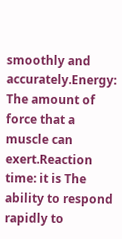smoothly and accurately.Energy: The amount of force that a muscle can exert.Reaction time: it is The ability to respond rapidly to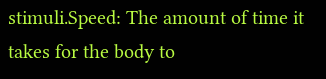stimuli.Speed: The amount of time it takes for the body to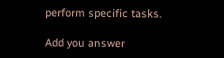perform specific tasks.

Add you answer